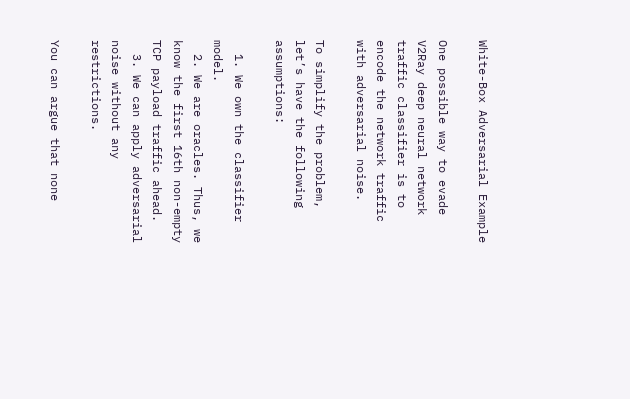White-Box Adversarial Example

One possible way to evade V2Ray deep neural network traffic classifier is to encode the network traffic with adversarial noise.

To simplify the problem, let’s have the following assumptions:

  1. We own the classifier model.
  2. We are oracles. Thus, we know the first 16th non-empty TCP payload traffic ahead.
  3. We can apply adversarial noise without any restrictions.

You can argue that none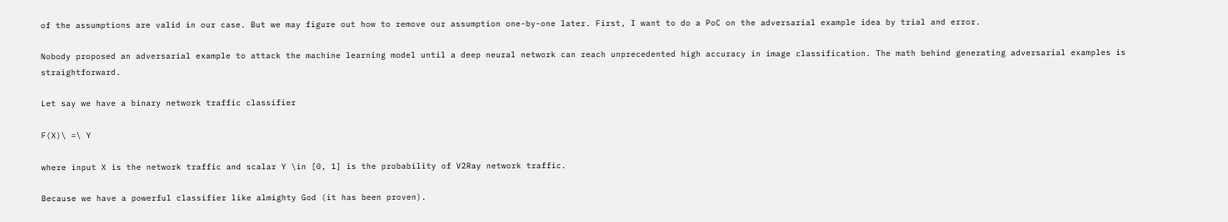of the assumptions are valid in our case. But we may figure out how to remove our assumption one-by-one later. First, I want to do a PoC on the adversarial example idea by trial and error.

Nobody proposed an adversarial example to attack the machine learning model until a deep neural network can reach unprecedented high accuracy in image classification. The math behind generating adversarial examples is straightforward.

Let say we have a binary network traffic classifier

F(X)\ =\ Y

where input X is the network traffic and scalar Y \in [0, 1] is the probability of V2Ray network traffic.

Because we have a powerful classifier like almighty God (it has been proven).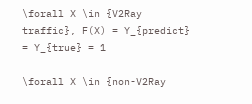\forall X \in {V2Ray traffic}, F(X) = Y_{predict} = Y_{true} = 1

\forall X \in {non-V2Ray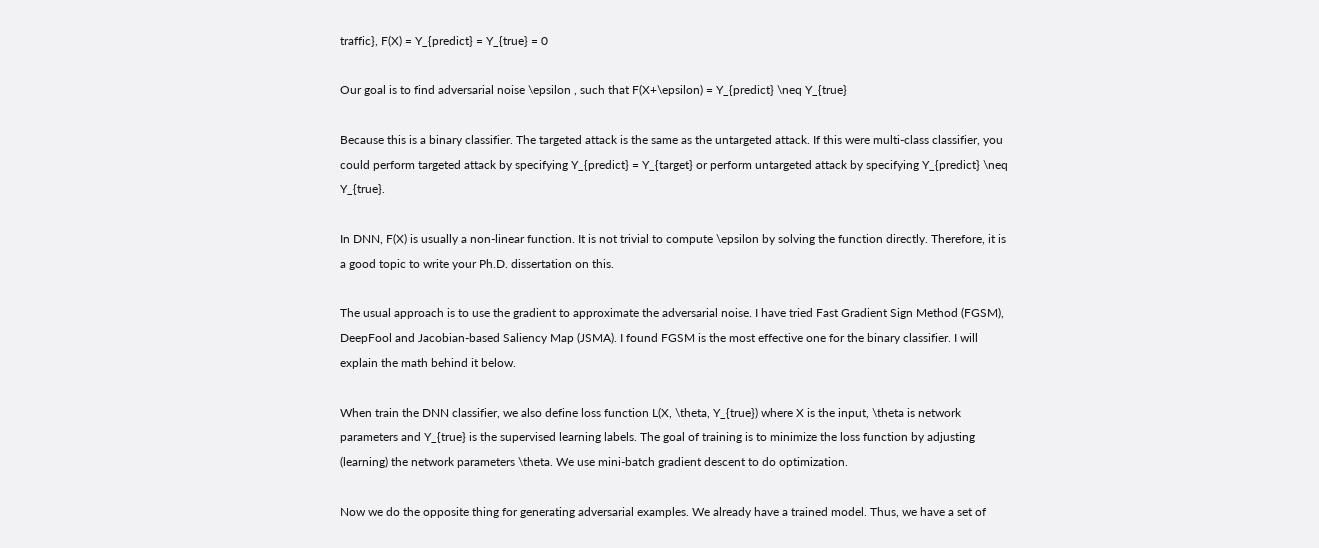traffic}, F(X) = Y_{predict} = Y_{true} = 0

Our goal is to find adversarial noise \epsilon , such that F(X+\epsilon) = Y_{predict} \neq Y_{true}

Because this is a binary classifier. The targeted attack is the same as the untargeted attack. If this were multi-class classifier, you could perform targeted attack by specifying Y_{predict} = Y_{target} or perform untargeted attack by specifying Y_{predict} \neq Y_{true}.

In DNN, F(X) is usually a non-linear function. It is not trivial to compute \epsilon by solving the function directly. Therefore, it is a good topic to write your Ph.D. dissertation on this.

The usual approach is to use the gradient to approximate the adversarial noise. I have tried Fast Gradient Sign Method (FGSM), DeepFool and Jacobian-based Saliency Map (JSMA). I found FGSM is the most effective one for the binary classifier. I will explain the math behind it below.

When train the DNN classifier, we also define loss function L(X, \theta, Y_{true}) where X is the input, \theta is network parameters and Y_{true} is the supervised learning labels. The goal of training is to minimize the loss function by adjusting (learning) the network parameters \theta. We use mini-batch gradient descent to do optimization.

Now we do the opposite thing for generating adversarial examples. We already have a trained model. Thus, we have a set of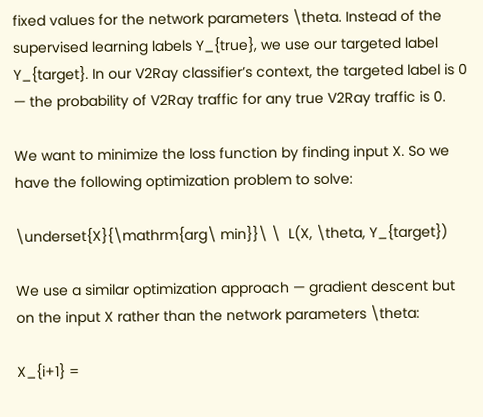fixed values for the network parameters \theta. Instead of the supervised learning labels Y_{true}, we use our targeted label Y_{target}. In our V2Ray classifier’s context, the targeted label is 0 — the probability of V2Ray traffic for any true V2Ray traffic is 0.

We want to minimize the loss function by finding input X. So we have the following optimization problem to solve:

\underset{X}{\mathrm{arg\ min}}\ \  L(X, \theta, Y_{target})

We use a similar optimization approach — gradient descent but on the input X rather than the network parameters \theta:

X_{i+1} =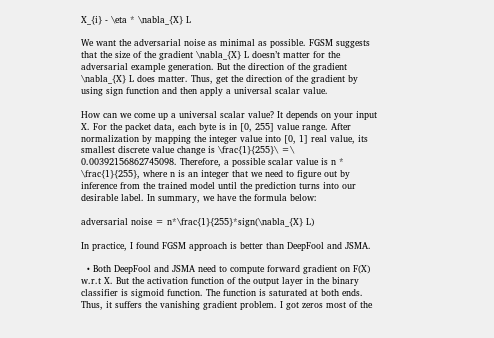X_{i} - \eta * \nabla_{X} L

We want the adversarial noise as minimal as possible. FGSM suggests that the size of the gradient \nabla_{X} L doesn’t matter for the adversarial example generation. But the direction of the gradient \nabla_{X} L does matter. Thus, get the direction of the gradient by using sign function and then apply a universal scalar value.

How can we come up a universal scalar value? It depends on your input X. For the packet data, each byte is in [0, 255] value range. After normalization by mapping the integer value into [0, 1] real value, its smallest discrete value change is \frac{1}{255}\ =\ 0.00392156862745098. Therefore, a possible scalar value is n * \frac{1}{255}, where n is an integer that we need to figure out by inference from the trained model until the prediction turns into our desirable label. In summary, we have the formula below:

adversarial noise = n*\frac{1}{255}*sign(\nabla_{X} L)

In practice, I found FGSM approach is better than DeepFool and JSMA.

  • Both DeepFool and JSMA need to compute forward gradient on F(X) w.r.t X. But the activation function of the output layer in the binary classifier is sigmoid function. The function is saturated at both ends. Thus, it suffers the vanishing gradient problem. I got zeros most of the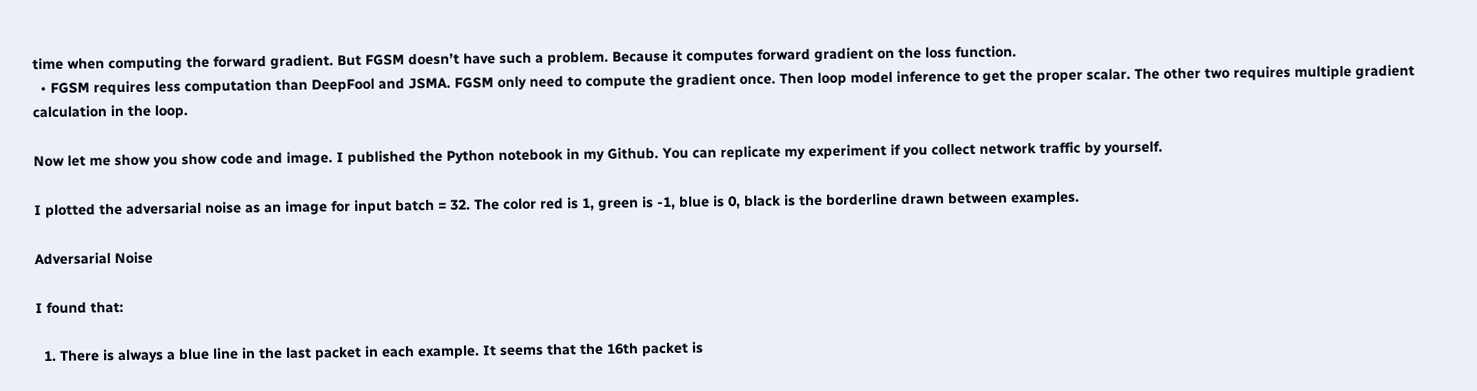time when computing the forward gradient. But FGSM doesn’t have such a problem. Because it computes forward gradient on the loss function.
  • FGSM requires less computation than DeepFool and JSMA. FGSM only need to compute the gradient once. Then loop model inference to get the proper scalar. The other two requires multiple gradient calculation in the loop.

Now let me show you show code and image. I published the Python notebook in my Github. You can replicate my experiment if you collect network traffic by yourself.

I plotted the adversarial noise as an image for input batch = 32. The color red is 1, green is -1, blue is 0, black is the borderline drawn between examples.

Adversarial Noise

I found that:

  1. There is always a blue line in the last packet in each example. It seems that the 16th packet is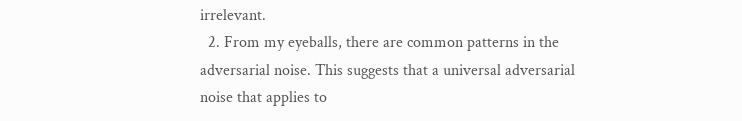irrelevant.
  2. From my eyeballs, there are common patterns in the adversarial noise. This suggests that a universal adversarial noise that applies to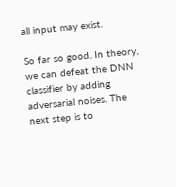all input may exist.

So far so good. In theory, we can defeat the DNN classifier by adding adversarial noises. The next step is to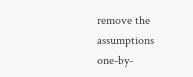remove the assumptions one-by-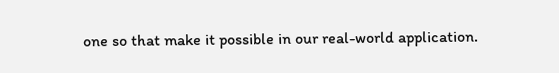one so that make it possible in our real-world application.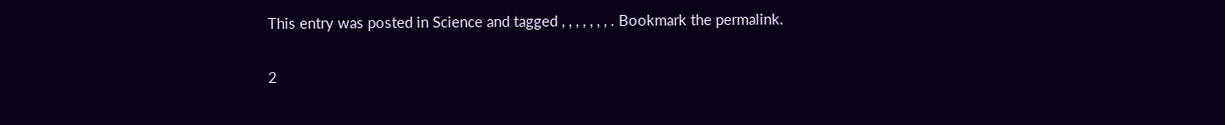This entry was posted in Science and tagged , , , , , , , . Bookmark the permalink.

2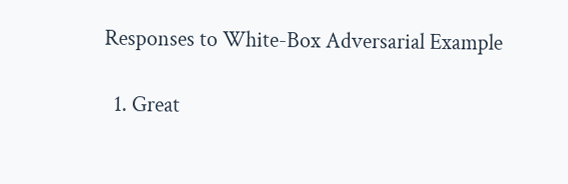Responses to White-Box Adversarial Example

  1. Great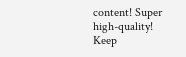content! Super high-quality! Keep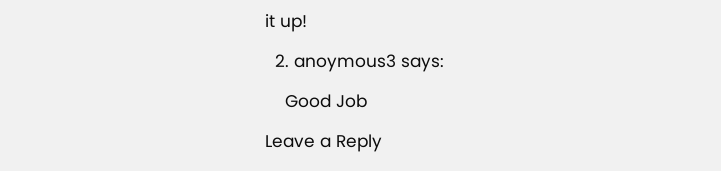it up!

  2. anoymous3 says:

    Good Job

Leave a Reply